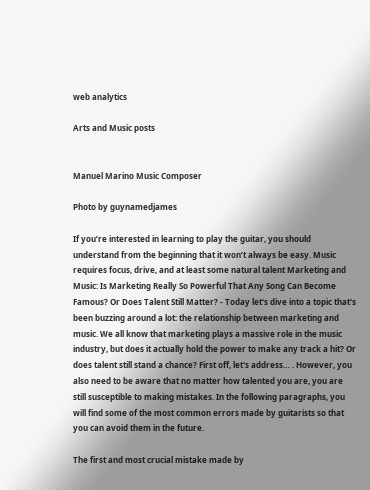web analytics

Arts and Music posts


Manuel Marino Music Composer

Photo by guynamedjames

If you’re interested in learning to play the guitar, you should understand from the beginning that it won’t always be easy. Music requires focus, drive, and at least some natural talent Marketing and Music: Is Marketing Really So Powerful That Any Song Can Become Famous? Or Does Talent Still Matter? - Today let's dive into a topic that's been buzzing around a lot: the relationship between marketing and music. We all know that marketing plays a massive role in the music industry, but does it actually hold the power to make any track a hit? Or does talent still stand a chance? First off, let's address… . However, you also need to be aware that no matter how talented you are, you are still susceptible to making mistakes. In the following paragraphs, you will find some of the most common errors made by guitarists so that you can avoid them in the future.

The first and most crucial mistake made by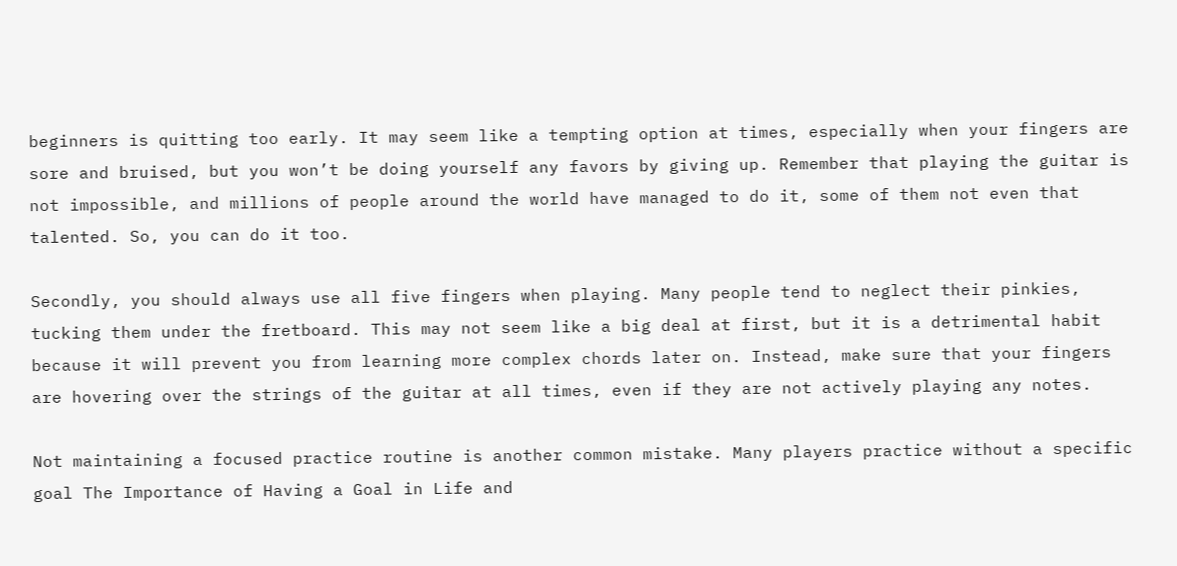beginners is quitting too early. It may seem like a tempting option at times, especially when your fingers are sore and bruised, but you won’t be doing yourself any favors by giving up. Remember that playing the guitar is not impossible, and millions of people around the world have managed to do it, some of them not even that talented. So, you can do it too.

Secondly, you should always use all five fingers when playing. Many people tend to neglect their pinkies, tucking them under the fretboard. This may not seem like a big deal at first, but it is a detrimental habit because it will prevent you from learning more complex chords later on. Instead, make sure that your fingers are hovering over the strings of the guitar at all times, even if they are not actively playing any notes.

Not maintaining a focused practice routine is another common mistake. Many players practice without a specific goal The Importance of Having a Goal in Life and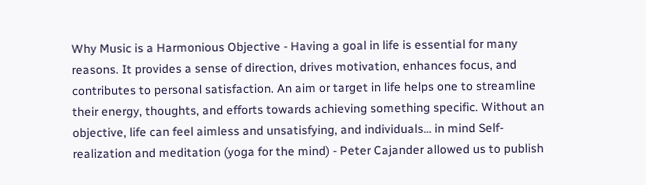Why Music is a Harmonious Objective - Having a goal in life is essential for many reasons. It provides a sense of direction, drives motivation, enhances focus, and contributes to personal satisfaction. An aim or target in life helps one to streamline their energy, thoughts, and efforts towards achieving something specific. Without an objective, life can feel aimless and unsatisfying, and individuals… in mind Self-realization and meditation (yoga for the mind) - Peter Cajander allowed us to publish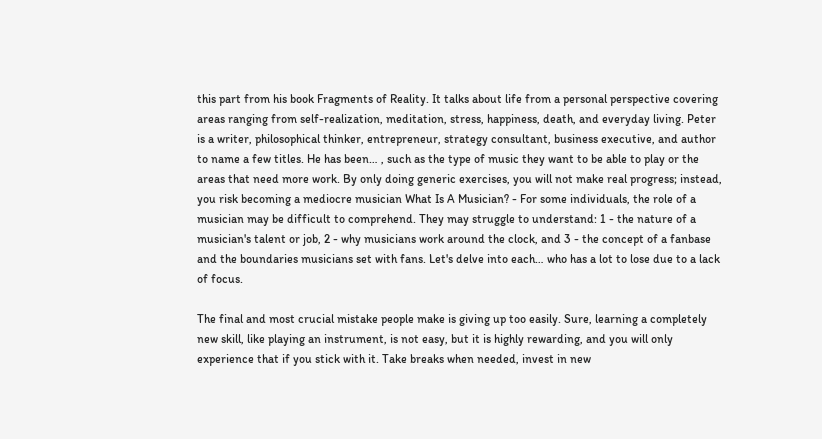this part from his book Fragments of Reality. It talks about life from a personal perspective covering areas ranging from self-realization, meditation, stress, happiness, death, and everyday living. Peter is a writer, philosophical thinker, entrepreneur, strategy consultant, business executive, and author to name a few titles. He has been… , such as the type of music they want to be able to play or the areas that need more work. By only doing generic exercises, you will not make real progress; instead, you risk becoming a mediocre musician What Is A Musician? - For some individuals, the role of a musician may be difficult to comprehend. They may struggle to understand: 1 - the nature of a musician's talent or job, 2 - why musicians work around the clock, and 3 - the concept of a fanbase and the boundaries musicians set with fans. Let's delve into each… who has a lot to lose due to a lack of focus.

The final and most crucial mistake people make is giving up too easily. Sure, learning a completely new skill, like playing an instrument, is not easy, but it is highly rewarding, and you will only experience that if you stick with it. Take breaks when needed, invest in new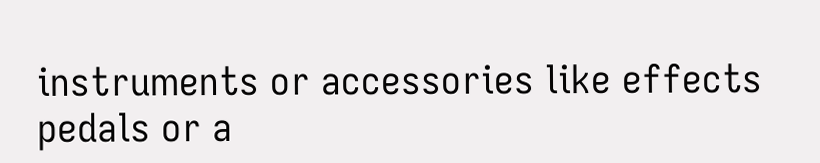instruments or accessories like effects pedals or a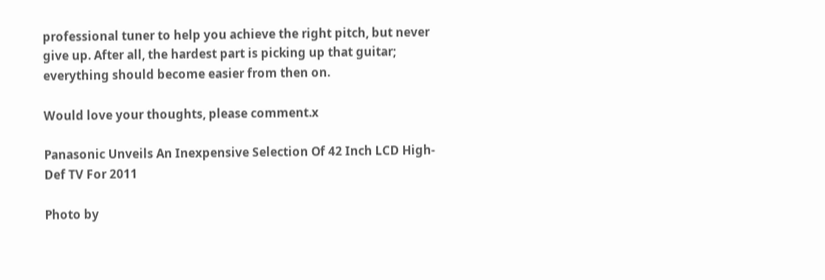professional tuner to help you achieve the right pitch, but never give up. After all, the hardest part is picking up that guitar; everything should become easier from then on.

Would love your thoughts, please comment.x

Panasonic Unveils An Inexpensive Selection Of 42 Inch LCD High-Def TV For 2011

Photo by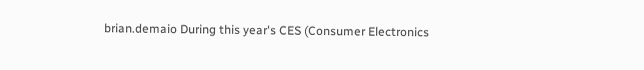brian.demaio During this year's CES (Consumer Electronics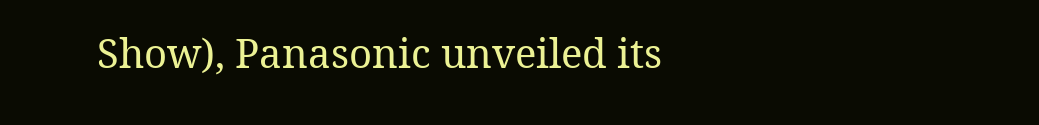Show), Panasonic unveiled its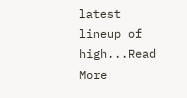latest lineup of high...Read More